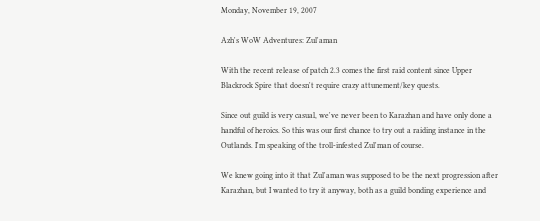Monday, November 19, 2007

Azh's WoW Adventures: Zul'aman

With the recent release of patch 2.3 comes the first raid content since Upper Blackrock Spire that doesn't require crazy attunement/key quests.

Since out guild is very casual, we've never been to Karazhan and have only done a handful of heroics. So this was our first chance to try out a raiding instance in the Outlands. I'm speaking of the troll-infested Zul'man of course.

We knew going into it that Zul'aman was supposed to be the next progression after Karazhan, but I wanted to try it anyway, both as a guild bonding experience and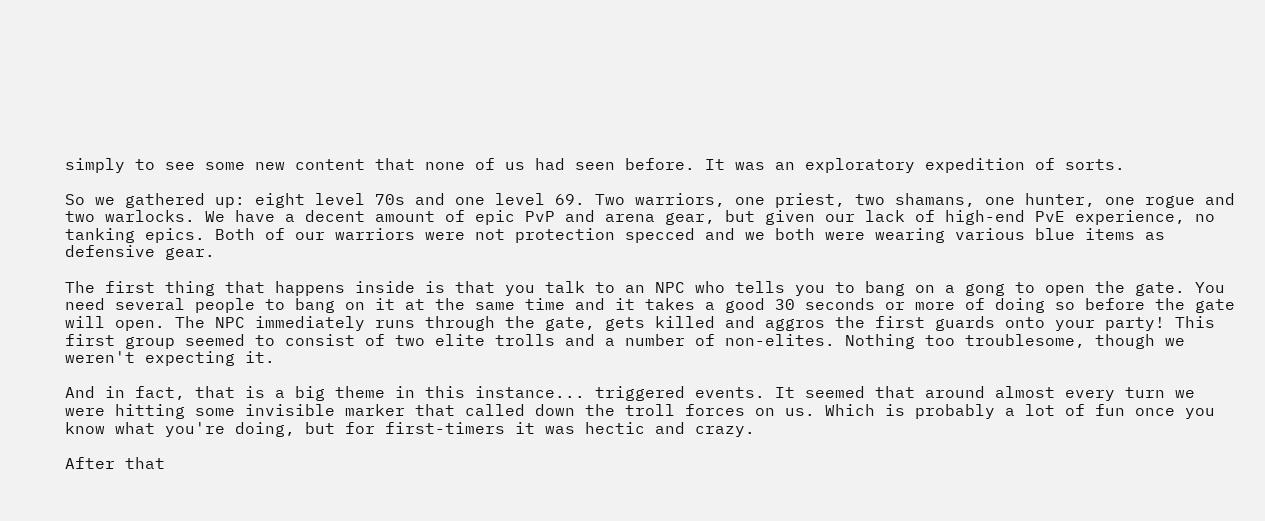simply to see some new content that none of us had seen before. It was an exploratory expedition of sorts.

So we gathered up: eight level 70s and one level 69. Two warriors, one priest, two shamans, one hunter, one rogue and two warlocks. We have a decent amount of epic PvP and arena gear, but given our lack of high-end PvE experience, no tanking epics. Both of our warriors were not protection specced and we both were wearing various blue items as defensive gear.

The first thing that happens inside is that you talk to an NPC who tells you to bang on a gong to open the gate. You need several people to bang on it at the same time and it takes a good 30 seconds or more of doing so before the gate will open. The NPC immediately runs through the gate, gets killed and aggros the first guards onto your party! This first group seemed to consist of two elite trolls and a number of non-elites. Nothing too troublesome, though we weren't expecting it.

And in fact, that is a big theme in this instance... triggered events. It seemed that around almost every turn we were hitting some invisible marker that called down the troll forces on us. Which is probably a lot of fun once you know what you're doing, but for first-timers it was hectic and crazy.

After that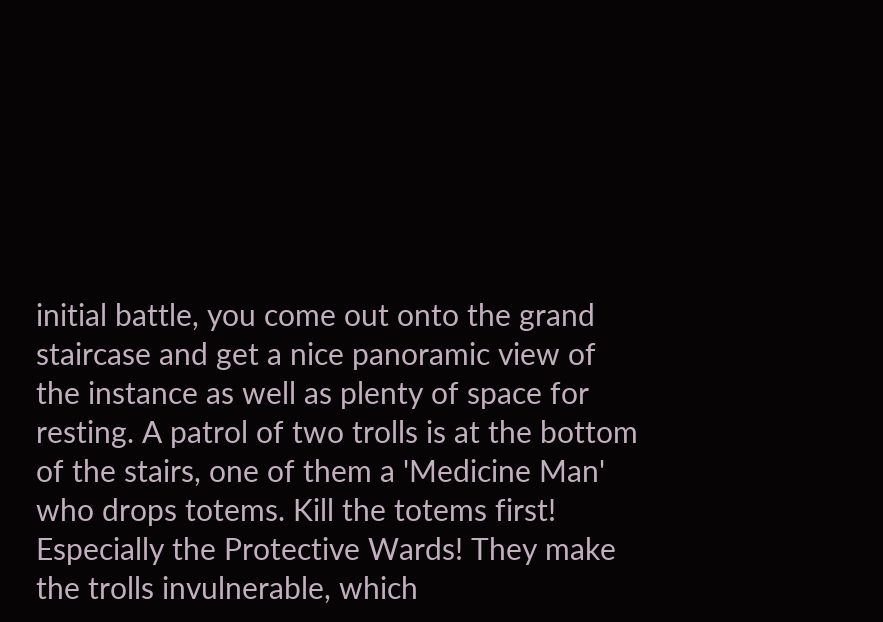initial battle, you come out onto the grand staircase and get a nice panoramic view of the instance as well as plenty of space for resting. A patrol of two trolls is at the bottom of the stairs, one of them a 'Medicine Man' who drops totems. Kill the totems first! Especially the Protective Wards! They make the trolls invulnerable, which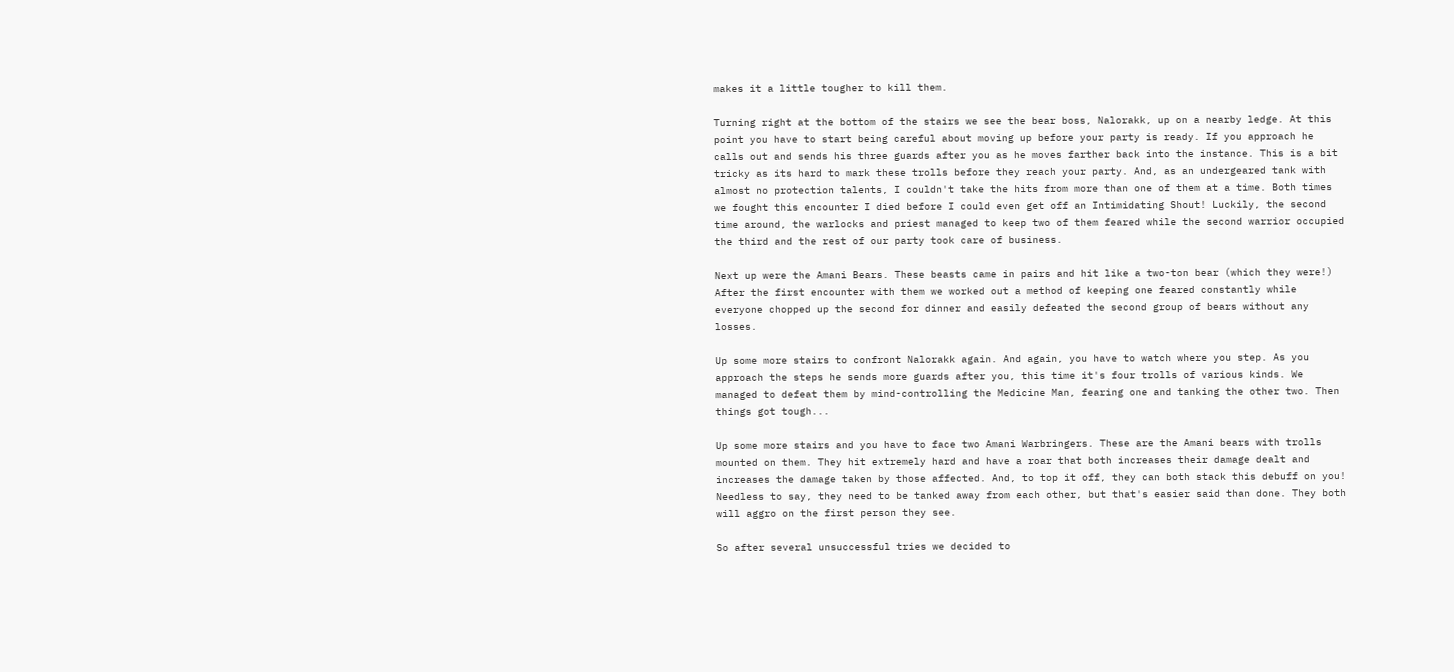makes it a little tougher to kill them.

Turning right at the bottom of the stairs we see the bear boss, Nalorakk, up on a nearby ledge. At this point you have to start being careful about moving up before your party is ready. If you approach he calls out and sends his three guards after you as he moves farther back into the instance. This is a bit tricky as its hard to mark these trolls before they reach your party. And, as an undergeared tank with almost no protection talents, I couldn't take the hits from more than one of them at a time. Both times we fought this encounter I died before I could even get off an Intimidating Shout! Luckily, the second time around, the warlocks and priest managed to keep two of them feared while the second warrior occupied the third and the rest of our party took care of business.

Next up were the Amani Bears. These beasts came in pairs and hit like a two-ton bear (which they were!) After the first encounter with them we worked out a method of keeping one feared constantly while everyone chopped up the second for dinner and easily defeated the second group of bears without any losses.

Up some more stairs to confront Nalorakk again. And again, you have to watch where you step. As you approach the steps he sends more guards after you, this time it's four trolls of various kinds. We managed to defeat them by mind-controlling the Medicine Man, fearing one and tanking the other two. Then things got tough...

Up some more stairs and you have to face two Amani Warbringers. These are the Amani bears with trolls mounted on them. They hit extremely hard and have a roar that both increases their damage dealt and increases the damage taken by those affected. And, to top it off, they can both stack this debuff on you! Needless to say, they need to be tanked away from each other, but that's easier said than done. They both will aggro on the first person they see.

So after several unsuccessful tries we decided to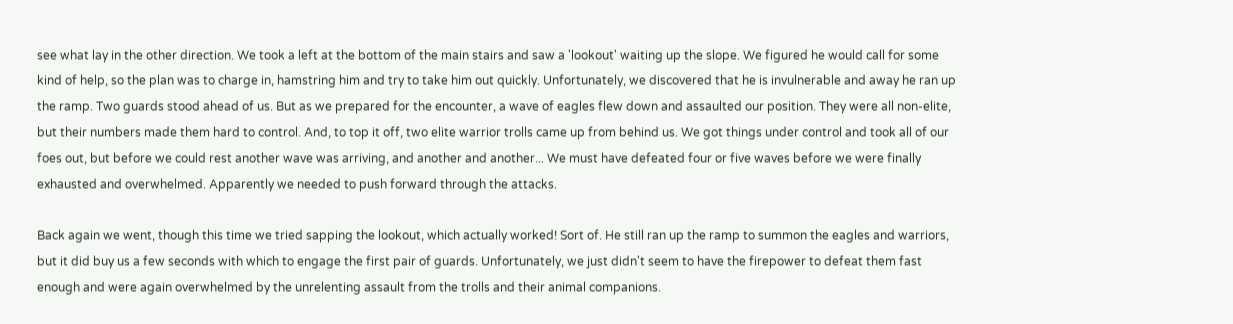see what lay in the other direction. We took a left at the bottom of the main stairs and saw a 'lookout' waiting up the slope. We figured he would call for some kind of help, so the plan was to charge in, hamstring him and try to take him out quickly. Unfortunately, we discovered that he is invulnerable and away he ran up the ramp. Two guards stood ahead of us. But as we prepared for the encounter, a wave of eagles flew down and assaulted our position. They were all non-elite, but their numbers made them hard to control. And, to top it off, two elite warrior trolls came up from behind us. We got things under control and took all of our foes out, but before we could rest another wave was arriving, and another and another... We must have defeated four or five waves before we were finally exhausted and overwhelmed. Apparently we needed to push forward through the attacks.

Back again we went, though this time we tried sapping the lookout, which actually worked! Sort of. He still ran up the ramp to summon the eagles and warriors, but it did buy us a few seconds with which to engage the first pair of guards. Unfortunately, we just didn't seem to have the firepower to defeat them fast enough and were again overwhelmed by the unrelenting assault from the trolls and their animal companions.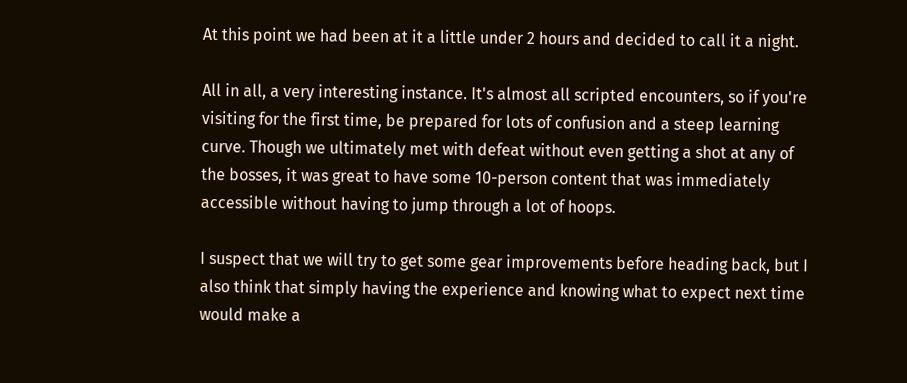At this point we had been at it a little under 2 hours and decided to call it a night.

All in all, a very interesting instance. It's almost all scripted encounters, so if you're visiting for the first time, be prepared for lots of confusion and a steep learning curve. Though we ultimately met with defeat without even getting a shot at any of the bosses, it was great to have some 10-person content that was immediately accessible without having to jump through a lot of hoops.

I suspect that we will try to get some gear improvements before heading back, but I also think that simply having the experience and knowing what to expect next time would make a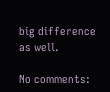big difference as well.

No comments: